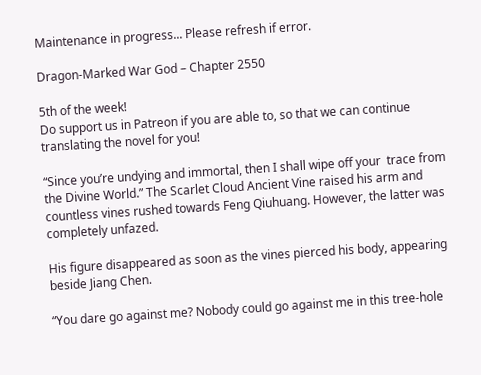Maintenance in progress... Please refresh if error.

Dragon-Marked War God – Chapter 2550

5th of the week!
Do support us in Patreon if you are able to, so that we can continue translating the novel for you!

“Since you’re undying and immortal, then I shall wipe off your  trace from the Divine World.” The Scarlet Cloud Ancient Vine raised his arm and countless vines rushed towards Feng Qiuhuang. However, the latter was completely unfazed.

His figure disappeared as soon as the vines pierced his body, appearing beside Jiang Chen.

“You dare go against me? Nobody could go against me in this tree-hole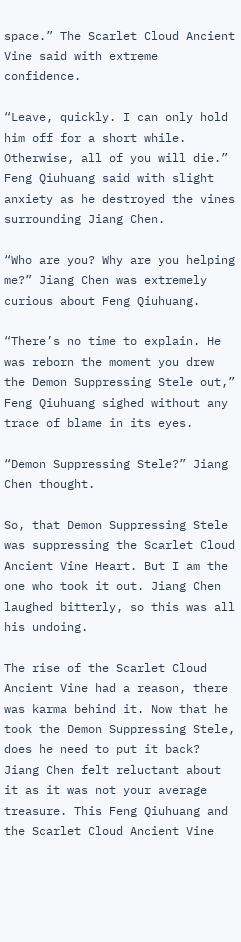space.” The Scarlet Cloud Ancient Vine said with extreme confidence.

“Leave, quickly. I can only hold him off for a short while. Otherwise, all of you will die.” Feng Qiuhuang said with slight anxiety as he destroyed the vines surrounding Jiang Chen.

“Who are you? Why are you helping me?” Jiang Chen was extremely curious about Feng Qiuhuang.

“There’s no time to explain. He was reborn the moment you drew the Demon Suppressing Stele out,” Feng Qiuhuang sighed without any trace of blame in its eyes.

“Demon Suppressing Stele?” Jiang Chen thought.

So, that Demon Suppressing Stele was suppressing the Scarlet Cloud Ancient Vine Heart. But I am the one who took it out. Jiang Chen laughed bitterly, so this was all his undoing.

The rise of the Scarlet Cloud Ancient Vine had a reason, there was karma behind it. Now that he took the Demon Suppressing Stele, does he need to put it back? Jiang Chen felt reluctant about it as it was not your average treasure. This Feng Qiuhuang and the Scarlet Cloud Ancient Vine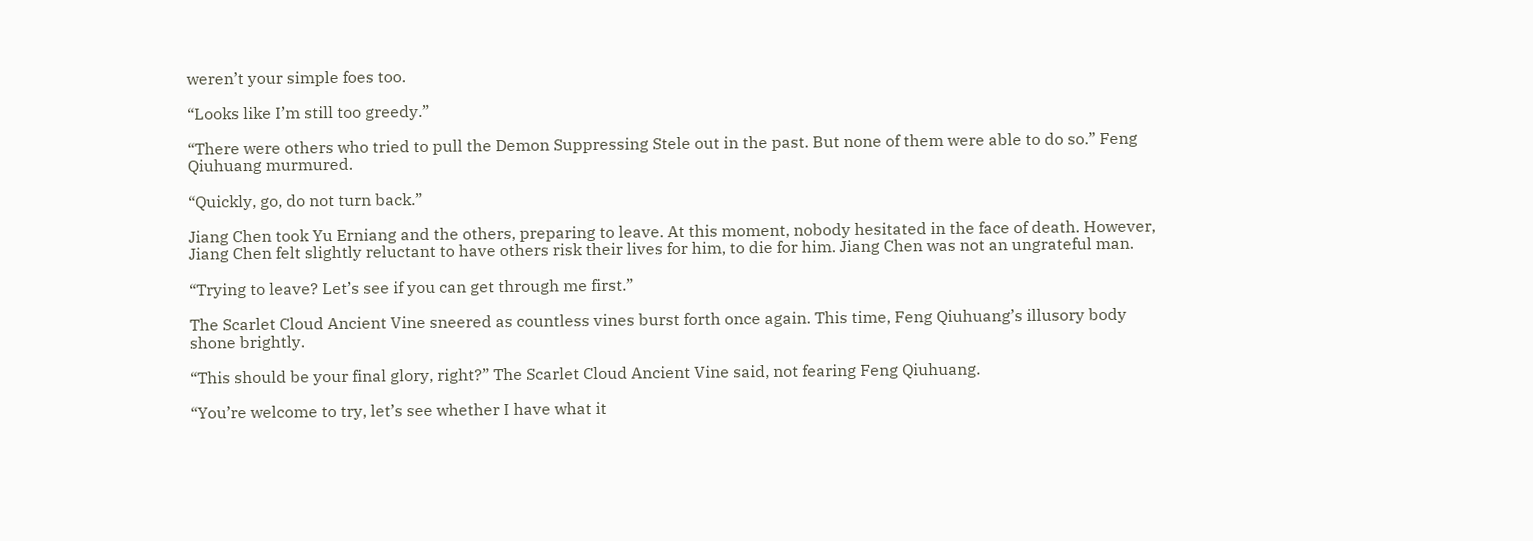weren’t your simple foes too.

“Looks like I’m still too greedy.”

“There were others who tried to pull the Demon Suppressing Stele out in the past. But none of them were able to do so.” Feng Qiuhuang murmured.

“Quickly, go, do not turn back.”

Jiang Chen took Yu Erniang and the others, preparing to leave. At this moment, nobody hesitated in the face of death. However, Jiang Chen felt slightly reluctant to have others risk their lives for him, to die for him. Jiang Chen was not an ungrateful man.

“Trying to leave? Let’s see if you can get through me first.”

The Scarlet Cloud Ancient Vine sneered as countless vines burst forth once again. This time, Feng Qiuhuang’s illusory body shone brightly.

“This should be your final glory, right?” The Scarlet Cloud Ancient Vine said, not fearing Feng Qiuhuang.

“You’re welcome to try, let’s see whether I have what it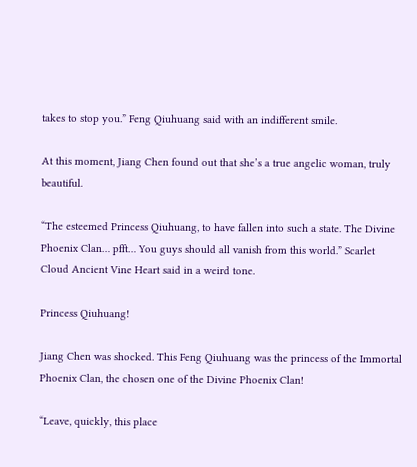takes to stop you.” Feng Qiuhuang said with an indifferent smile.

At this moment, Jiang Chen found out that she’s a true angelic woman, truly beautiful.

“The esteemed Princess Qiuhuang, to have fallen into such a state. The Divine Phoenix Clan… pfft… You guys should all vanish from this world.” Scarlet Cloud Ancient Vine Heart said in a weird tone.

Princess Qiuhuang!

Jiang Chen was shocked. This Feng Qiuhuang was the princess of the Immortal Phoenix Clan, the chosen one of the Divine Phoenix Clan!

“Leave, quickly, this place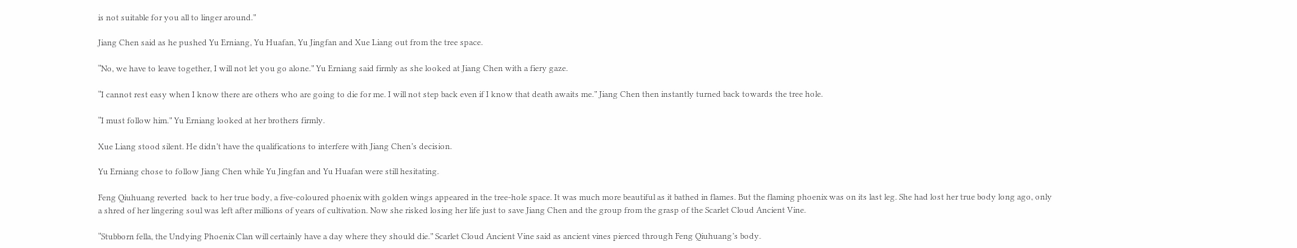is not suitable for you all to linger around.”

Jiang Chen said as he pushed Yu Erniang, Yu Huafan, Yu Jingfan and Xue Liang out from the tree space.

“No, we have to leave together, I will not let you go alone.” Yu Erniang said firmly as she looked at Jiang Chen with a fiery gaze.

“I cannot rest easy when I know there are others who are going to die for me. I will not step back even if I know that death awaits me.” Jiang Chen then instantly turned back towards the tree hole.

“I must follow him.” Yu Erniang looked at her brothers firmly.

Xue Liang stood silent. He didn’t have the qualifications to interfere with Jiang Chen’s decision.

Yu Erniang chose to follow Jiang Chen while Yu Jingfan and Yu Huafan were still hesitating.

Feng Qiuhuang reverted  back to her true body, a five-coloured phoenix with golden wings appeared in the tree-hole space. It was much more beautiful as it bathed in flames. But the flaming phoenix was on its last leg. She had lost her true body long ago, only a shred of her lingering soul was left after millions of years of cultivation. Now she risked losing her life just to save Jiang Chen and the group from the grasp of the Scarlet Cloud Ancient Vine.

“Stubborn fella, the Undying Phoenix Clan will certainly have a day where they should die.” Scarlet Cloud Ancient Vine said as ancient vines pierced through Feng Qiuhuang’s body.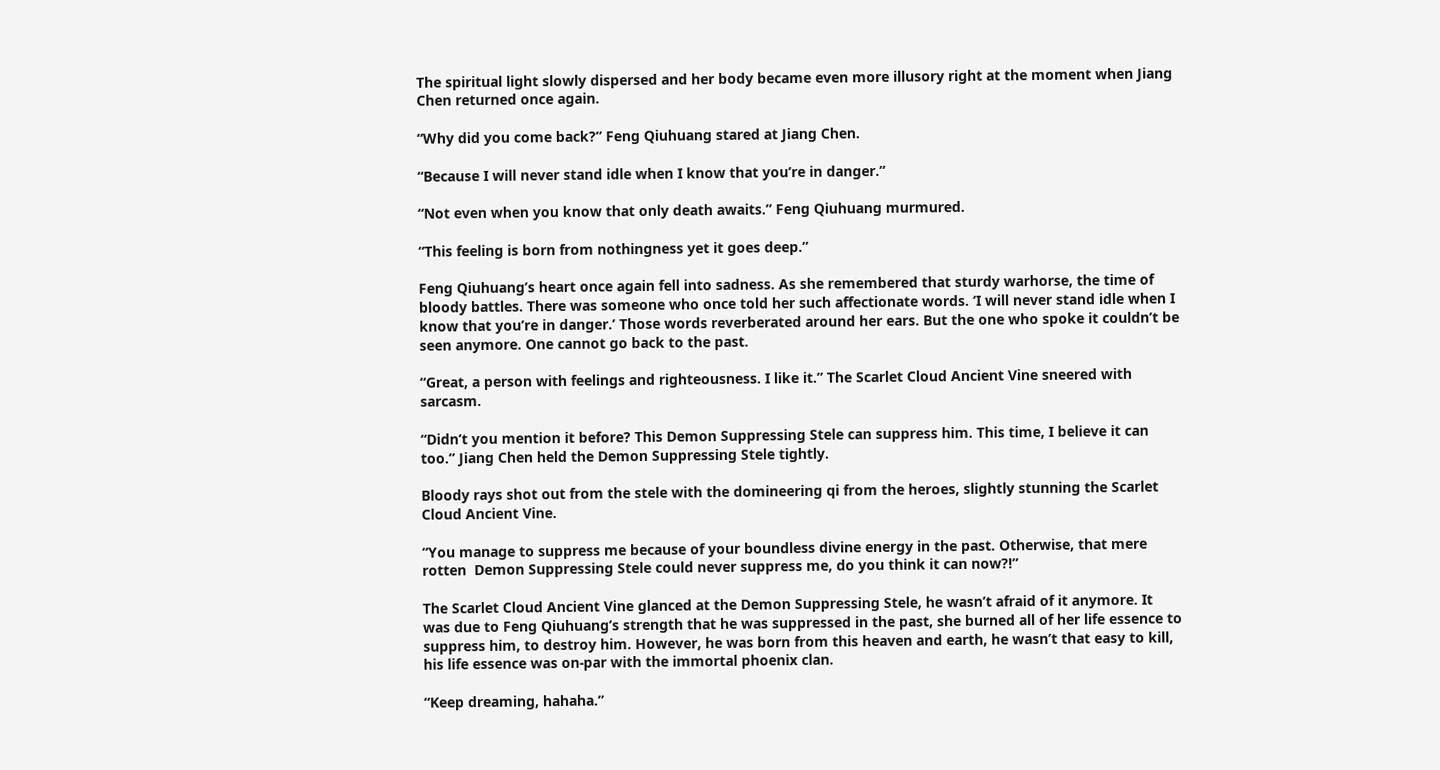The spiritual light slowly dispersed and her body became even more illusory right at the moment when Jiang Chen returned once again.

“Why did you come back?” Feng Qiuhuang stared at Jiang Chen.

“Because I will never stand idle when I know that you’re in danger.”

“Not even when you know that only death awaits.” Feng Qiuhuang murmured.

“This feeling is born from nothingness yet it goes deep.”

Feng Qiuhuang’s heart once again fell into sadness. As she remembered that sturdy warhorse, the time of bloody battles. There was someone who once told her such affectionate words. ‘I will never stand idle when I know that you’re in danger.’ Those words reverberated around her ears. But the one who spoke it couldn’t be seen anymore. One cannot go back to the past.

“Great, a person with feelings and righteousness. I like it.” The Scarlet Cloud Ancient Vine sneered with sarcasm.

“Didn’t you mention it before? This Demon Suppressing Stele can suppress him. This time, I believe it can too.” Jiang Chen held the Demon Suppressing Stele tightly.

Bloody rays shot out from the stele with the domineering qi from the heroes, slightly stunning the Scarlet Cloud Ancient Vine.

“You manage to suppress me because of your boundless divine energy in the past. Otherwise, that mere rotten  Demon Suppressing Stele could never suppress me, do you think it can now?!”

The Scarlet Cloud Ancient Vine glanced at the Demon Suppressing Stele, he wasn’t afraid of it anymore. It was due to Feng Qiuhuang’s strength that he was suppressed in the past, she burned all of her life essence to suppress him, to destroy him. However, he was born from this heaven and earth, he wasn’t that easy to kill, his life essence was on-par with the immortal phoenix clan.

“Keep dreaming, hahaha.”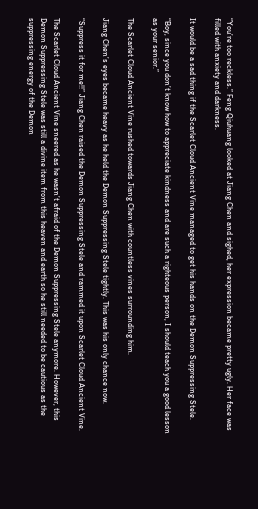“You’re too reckless.” Feng Qiuhuang looked at Jiang Chen and sighed, her expression became pretty ugly. Her face was filled with anxiety and darkness.

It would be a sad thing if the Scarlet Cloud Ancient Vine managed to get his hands on the Demon Suppressing Stele.

“Boy, since you don’t know how to appreciate kindness and are such a righteous person, I should teach you a good lesson as your senior.”

The Scarlet Cloud Ancient Vine rushed towards Jiang Chen with countless vines surrounding him.

Jiang Chen’s eyes became heavy as he held the Demon Suppressing Stele tightly. This was his only chance now.

“Suppress it for me!!” Jiang Chen raised the Demon Suppressing Stele and rammed it upon Scarlet Cloud Ancient Vine.

The Scarlet Cloud Ancient Vine sneered as he wasn’t afraid of the Demon Suppressing Stele anymore. However, this Demon Suppressing Stele was still a divine item from this heaven and earth so he still needed to be cautious as the suppressing energy of the Demon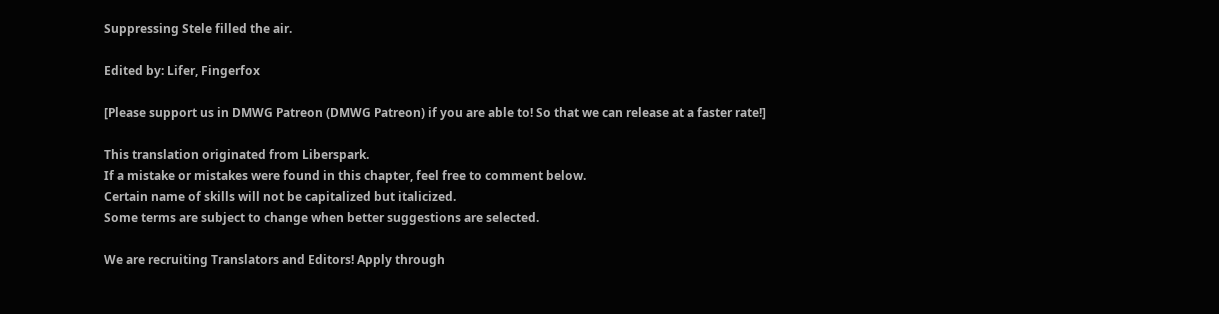Suppressing Stele filled the air.

Edited by: Lifer, Fingerfox

[Please support us in DMWG Patreon (DMWG Patreon) if you are able to! So that we can release at a faster rate!]

This translation originated from Liberspark.
If a mistake or mistakes were found in this chapter, feel free to comment below.
Certain name of skills will not be capitalized but italicized.
Some terms are subject to change when better suggestions are selected.

We are recruiting Translators and Editors! Apply through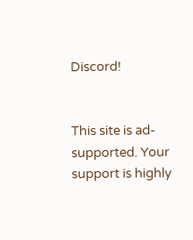Discord!


This site is ad-supported. Your support is highly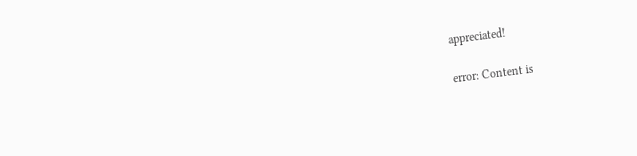appreciated!

error: Content is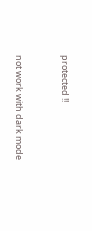protected !!


not work with dark mode